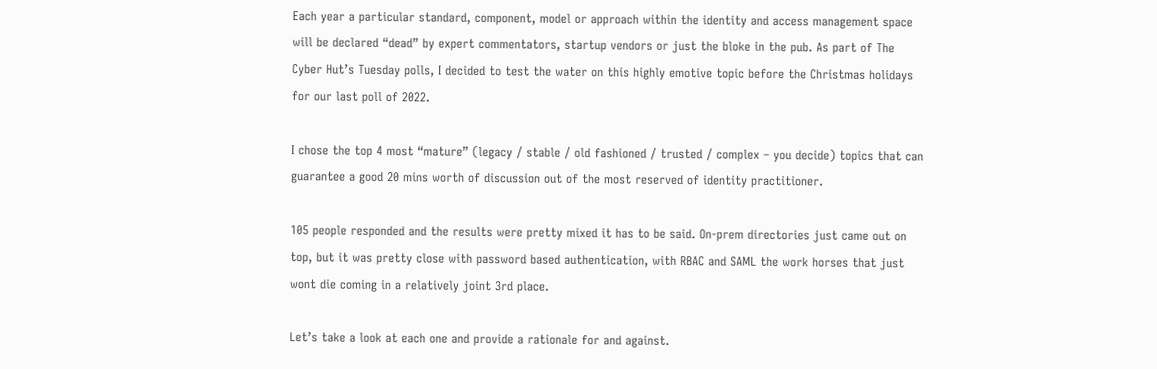Each year a particular standard, component, model or approach within the identity and access management space will be declared “dead” by expert commentators, startup vendors or just the bloke in the pub. As part of The Cyber Hut’s Tuesday polls, I decided to test the water on this highly emotive topic before the Christmas holidays for our last poll of 2022.

I chose the top 4 most “mature” (legacy / stable / old fashioned / trusted / complex – you decide) topics that can guarantee a good 20 mins worth of discussion out of the most reserved of identity practitioner.

105 people responded and the results were pretty mixed it has to be said. On-prem directories just came out on top, but it was pretty close with password based authentication, with RBAC and SAML the work horses that just wont die coming in a relatively joint 3rd place.

Let’s take a look at each one and provide a rationale for and against.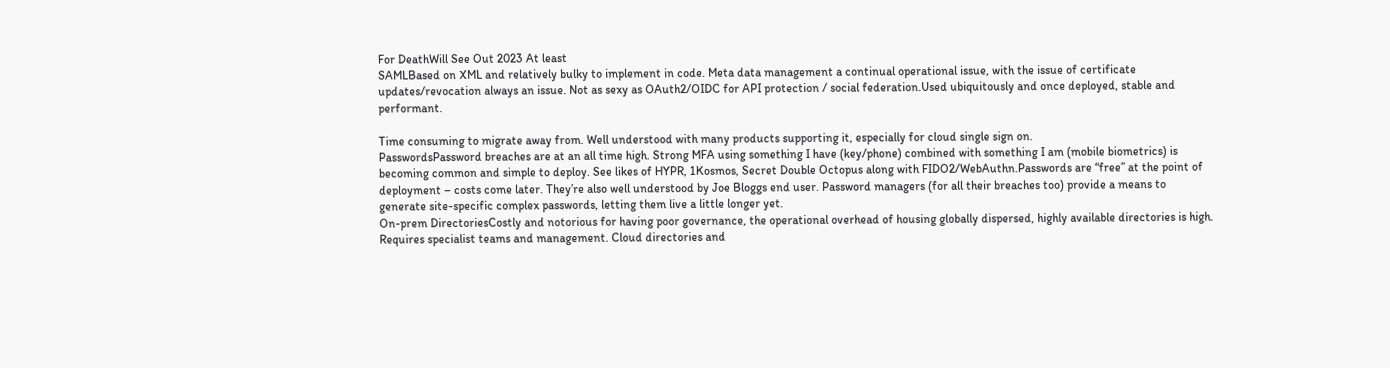For DeathWill See Out 2023 At least
SAMLBased on XML and relatively bulky to implement in code. Meta data management a continual operational issue, with the issue of certificate updates/revocation always an issue. Not as sexy as OAuth2/OIDC for API protection / social federation.Used ubiquitously and once deployed, stable and performant.

Time consuming to migrate away from. Well understood with many products supporting it, especially for cloud single sign on.
PasswordsPassword breaches are at an all time high. Strong MFA using something I have (key/phone) combined with something I am (mobile biometrics) is becoming common and simple to deploy. See likes of HYPR, 1Kosmos, Secret Double Octopus along with FIDO2/WebAuthn.Passwords are “free” at the point of deployment – costs come later. They’re also well understood by Joe Bloggs end user. Password managers (for all their breaches too) provide a means to generate site-specific complex passwords, letting them live a little longer yet.
On-prem DirectoriesCostly and notorious for having poor governance, the operational overhead of housing globally dispersed, highly available directories is high. Requires specialist teams and management. Cloud directories and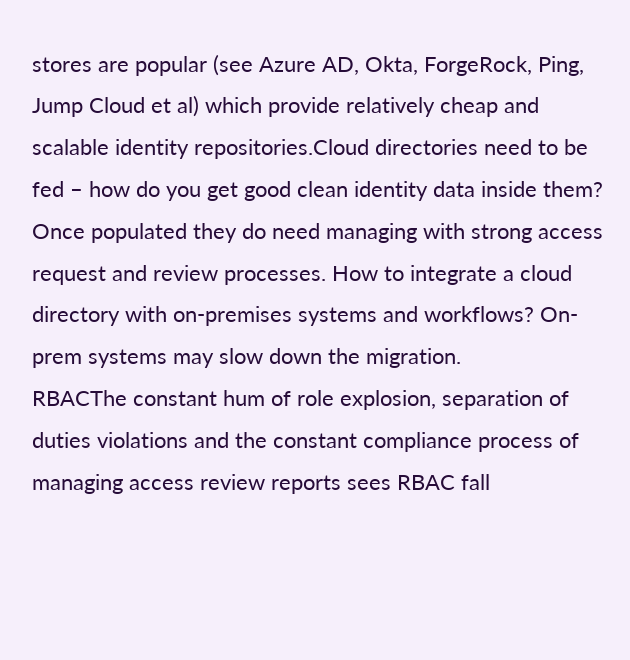stores are popular (see Azure AD, Okta, ForgeRock, Ping, Jump Cloud et al) which provide relatively cheap and scalable identity repositories.Cloud directories need to be fed – how do you get good clean identity data inside them? Once populated they do need managing with strong access request and review processes. How to integrate a cloud directory with on-premises systems and workflows? On-prem systems may slow down the migration.
RBACThe constant hum of role explosion, separation of duties violations and the constant compliance process of managing access review reports sees RBAC fall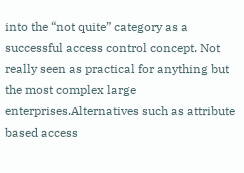into the “not quite” category as a successful access control concept. Not really seen as practical for anything but the most complex large enterprises.Alternatives such as attribute based access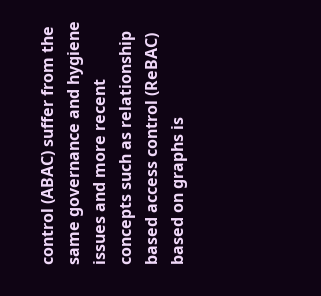control (ABAC) suffer from the same governance and hygiene issues and more recent concepts such as relationship based access control (ReBAC) based on graphs is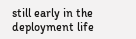still early in the deployment life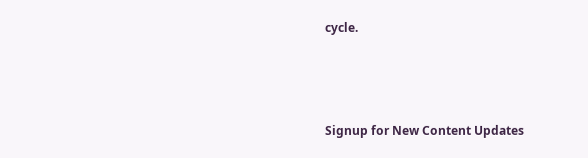cycle.



Signup for New Content Updates